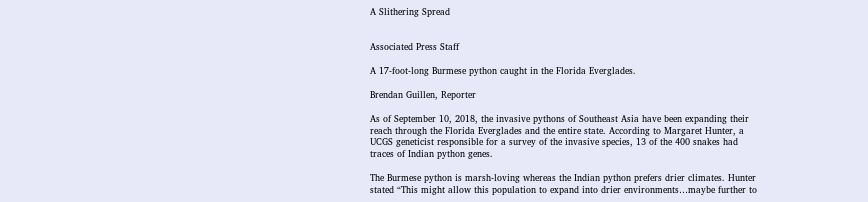A Slithering Spread


Associated Press Staff

A 17-foot-long Burmese python caught in the Florida Everglades.

Brendan Guillen, Reporter

As of September 10, 2018, the invasive pythons of Southeast Asia have been expanding their reach through the Florida Everglades and the entire state. According to Margaret Hunter, a UCGS geneticist responsible for a survey of the invasive species, 13 of the 400 snakes had traces of Indian python genes.

The Burmese python is marsh-loving whereas the Indian python prefers drier climates. Hunter stated “This might allow this population to expand into drier environments…maybe further to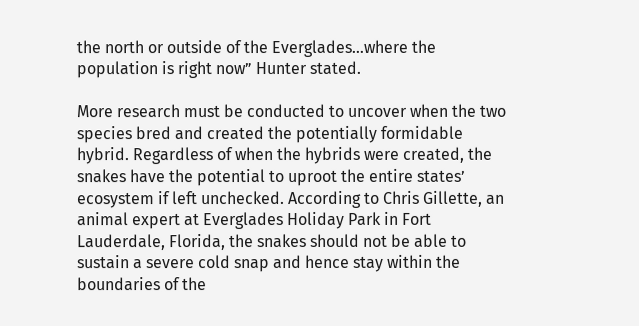the north or outside of the Everglades…where the population is right now” Hunter stated.

More research must be conducted to uncover when the two species bred and created the potentially formidable hybrid. Regardless of when the hybrids were created, the snakes have the potential to uproot the entire states’ ecosystem if left unchecked. According to Chris Gillette, an animal expert at Everglades Holiday Park in Fort Lauderdale, Florida, the snakes should not be able to sustain a severe cold snap and hence stay within the boundaries of the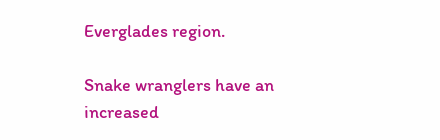Everglades region.

Snake wranglers have an increased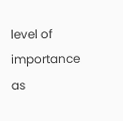level of importance as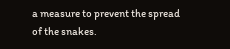a measure to prevent the spread of the snakes.